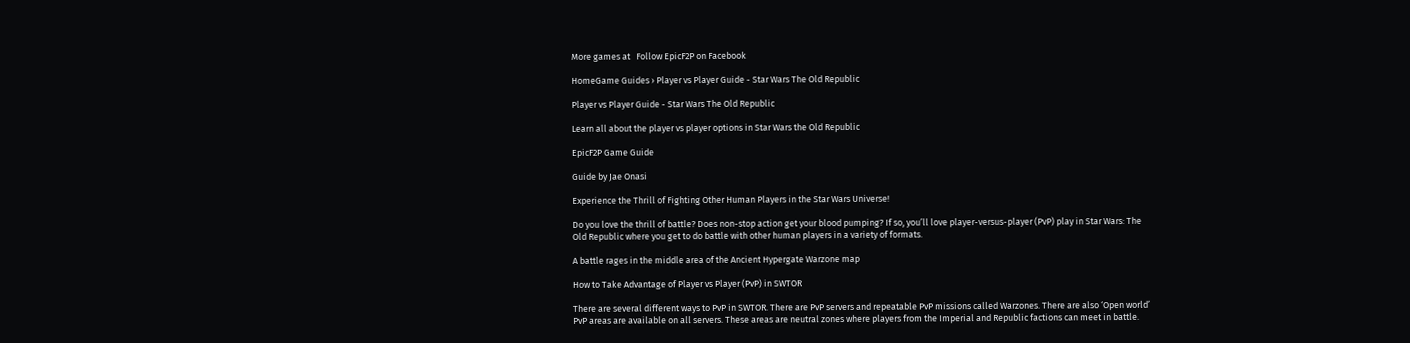More games at   Follow EpicF2P on Facebook

HomeGame Guides › Player vs Player Guide - Star Wars The Old Republic

Player vs Player Guide - Star Wars The Old Republic

Learn all about the player vs player options in Star Wars the Old Republic

EpicF2P Game Guide

Guide by Jae Onasi

Experience the Thrill of Fighting Other Human Players in the Star Wars Universe!

Do you love the thrill of battle? Does non-stop action get your blood pumping? If so, you’ll love player-versus-player (PvP) play in Star Wars: The Old Republic where you get to do battle with other human players in a variety of formats.

A battle rages in the middle area of the Ancient Hypergate Warzone map

How to Take Advantage of Player vs Player (PvP) in SWTOR

There are several different ways to PvP in SWTOR. There are PvP servers and repeatable PvP missions called Warzones. There are also ‘Open world’ PvP areas are available on all servers. These areas are neutral zones where players from the Imperial and Republic factions can meet in battle.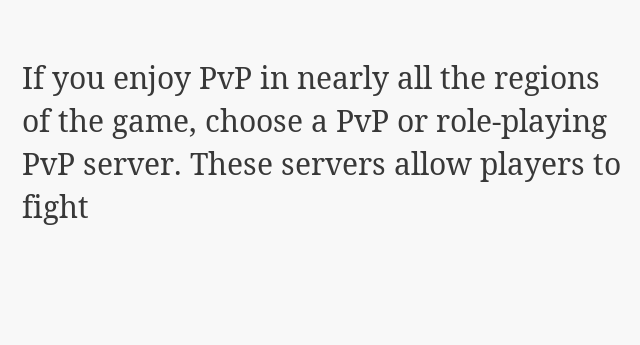If you enjoy PvP in nearly all the regions of the game, choose a PvP or role-playing PvP server. These servers allow players to fight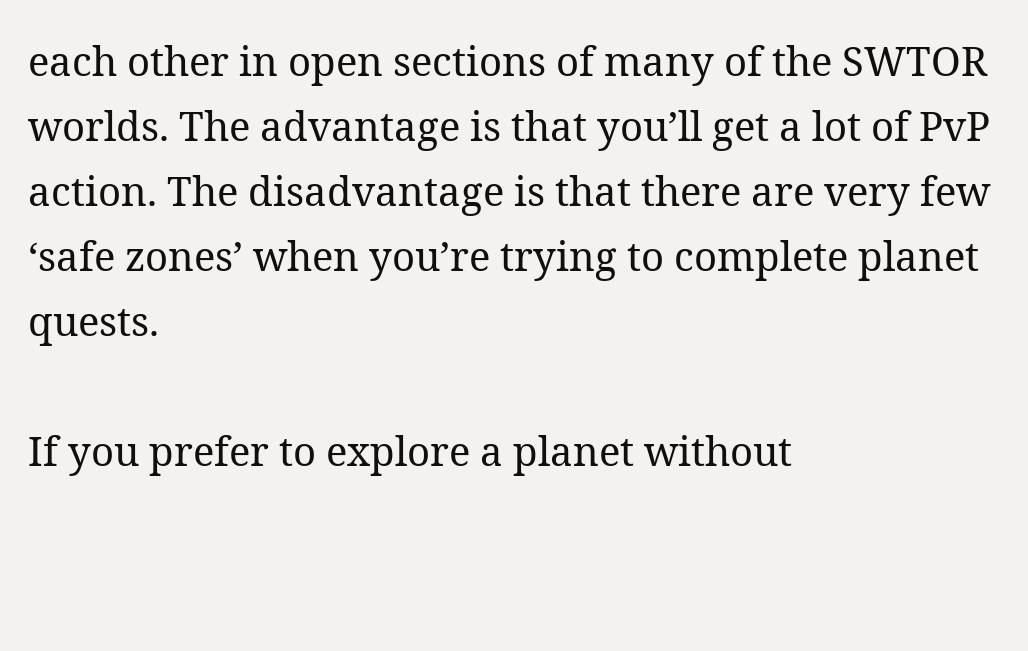each other in open sections of many of the SWTOR worlds. The advantage is that you’ll get a lot of PvP action. The disadvantage is that there are very few ‘safe zones’ when you’re trying to complete planet quests.

If you prefer to explore a planet without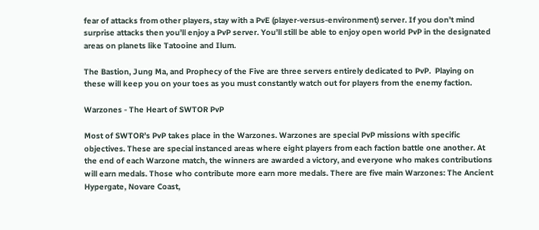fear of attacks from other players, stay with a PvE (player-versus-environment) server. If you don’t mind surprise attacks then you’ll enjoy a PvP server. You’ll still be able to enjoy open world PvP in the designated areas on planets like Tatooine and Ilum.

The Bastion, Jung Ma, and Prophecy of the Five are three servers entirely dedicated to PvP.  Playing on these will keep you on your toes as you must constantly watch out for players from the enemy faction.

Warzones - The Heart of SWTOR PvP

Most of SWTOR’s PvP takes place in the Warzones. Warzones are special PvP missions with specific objectives. These are special instanced areas where eight players from each faction battle one another. At the end of each Warzone match, the winners are awarded a victory, and everyone who makes contributions will earn medals. Those who contribute more earn more medals. There are five main Warzones: The Ancient Hypergate, Novare Coast,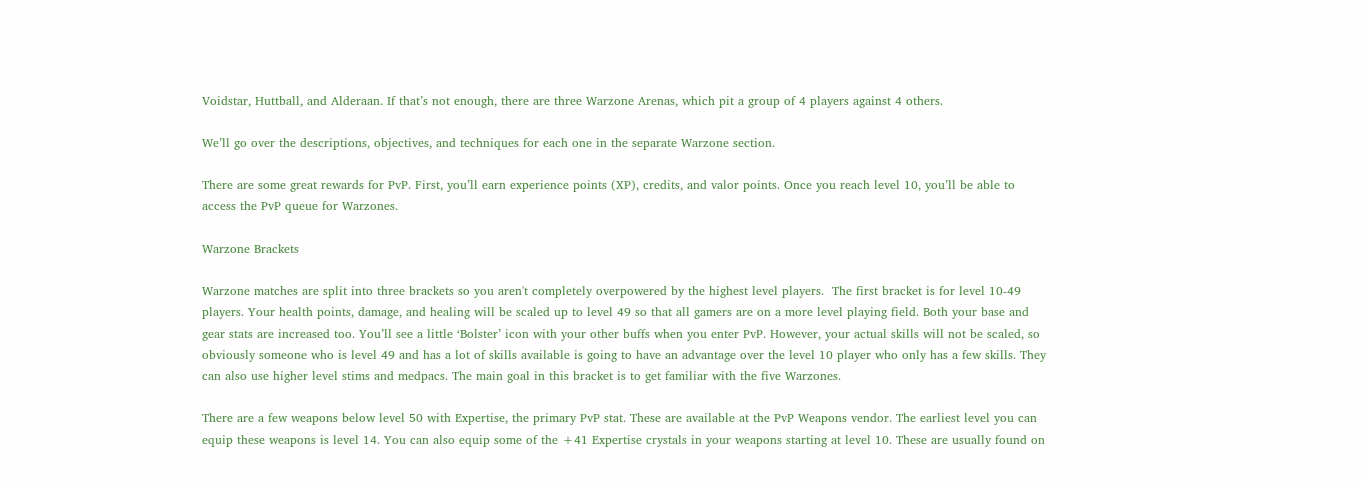Voidstar, Huttball, and Alderaan. If that’s not enough, there are three Warzone Arenas, which pit a group of 4 players against 4 others.

We’ll go over the descriptions, objectives, and techniques for each one in the separate Warzone section.

There are some great rewards for PvP. First, you’ll earn experience points (XP), credits, and valor points. Once you reach level 10, you’ll be able to access the PvP queue for Warzones.

Warzone Brackets

Warzone matches are split into three brackets so you aren't completely overpowered by the highest level players.  The first bracket is for level 10-49 players. Your health points, damage, and healing will be scaled up to level 49 so that all gamers are on a more level playing field. Both your base and gear stats are increased too. You’ll see a little ‘Bolster’ icon with your other buffs when you enter PvP. However, your actual skills will not be scaled, so obviously someone who is level 49 and has a lot of skills available is going to have an advantage over the level 10 player who only has a few skills. They can also use higher level stims and medpacs. The main goal in this bracket is to get familiar with the five Warzones.

There are a few weapons below level 50 with Expertise, the primary PvP stat. These are available at the PvP Weapons vendor. The earliest level you can equip these weapons is level 14. You can also equip some of the +41 Expertise crystals in your weapons starting at level 10. These are usually found on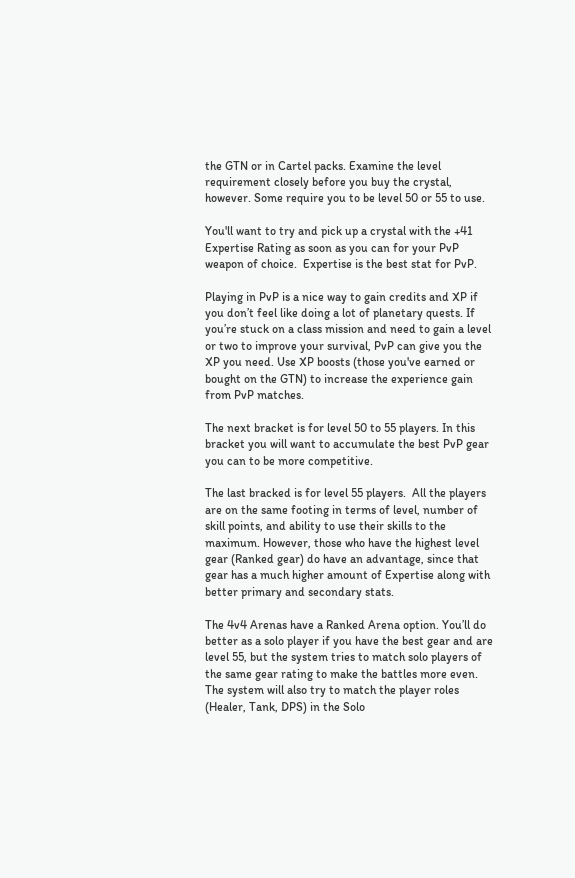the GTN or in Cartel packs. Examine the level requirement closely before you buy the crystal, however. Some require you to be level 50 or 55 to use.

You'll want to try and pick up a crystal with the +41 Expertise Rating as soon as you can for your PvP weapon of choice.  Expertise is the best stat for PvP.

Playing in PvP is a nice way to gain credits and XP if you don’t feel like doing a lot of planetary quests. If you’re stuck on a class mission and need to gain a level or two to improve your survival, PvP can give you the XP you need. Use XP boosts (those you've earned or bought on the GTN) to increase the experience gain from PvP matches.

The next bracket is for level 50 to 55 players. In this bracket you will want to accumulate the best PvP gear you can to be more competitive.

The last bracked is for level 55 players.  All the players are on the same footing in terms of level, number of skill points, and ability to use their skills to the maximum. However, those who have the highest level gear (Ranked gear) do have an advantage, since that gear has a much higher amount of Expertise along with better primary and secondary stats.

The 4v4 Arenas have a Ranked Arena option. You’ll do better as a solo player if you have the best gear and are level 55, but the system tries to match solo players of the same gear rating to make the battles more even. The system will also try to match the player roles (Healer, Tank, DPS) in the Solo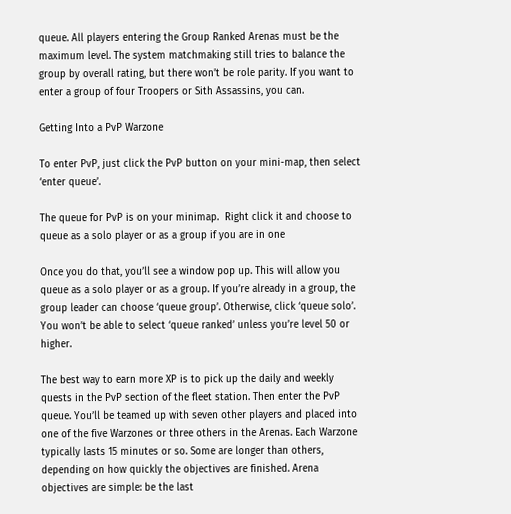queue. All players entering the Group Ranked Arenas must be the maximum level. The system matchmaking still tries to balance the group by overall rating, but there won’t be role parity. If you want to enter a group of four Troopers or Sith Assassins, you can.

Getting Into a PvP Warzone

To enter PvP, just click the PvP button on your mini-map, then select ‘enter queue’.

The queue for PvP is on your minimap.  Right click it and choose to queue as a solo player or as a group if you are in one

Once you do that, you’ll see a window pop up. This will allow you queue as a solo player or as a group. If you’re already in a group, the group leader can choose ‘queue group’. Otherwise, click ‘queue solo’. You won’t be able to select ‘queue ranked’ unless you’re level 50 or higher.

The best way to earn more XP is to pick up the daily and weekly quests in the PvP section of the fleet station. Then enter the PvP queue. You’ll be teamed up with seven other players and placed into one of the five Warzones or three others in the Arenas. Each Warzone typically lasts 15 minutes or so. Some are longer than others, depending on how quickly the objectives are finished. Arena objectives are simple: be the last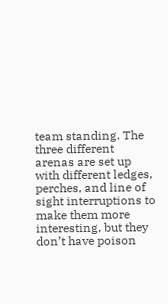team standing. The three different arenas are set up with different ledges, perches, and line of sight interruptions to make them more interesting, but they don’t have poison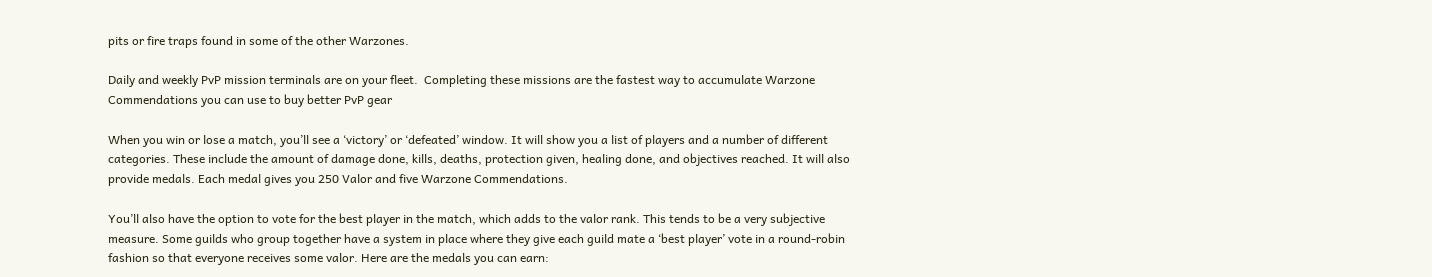pits or fire traps found in some of the other Warzones.

Daily and weekly PvP mission terminals are on your fleet.  Completing these missions are the fastest way to accumulate Warzone Commendations you can use to buy better PvP gear

When you win or lose a match, you’ll see a ‘victory’ or ‘defeated’ window. It will show you a list of players and a number of different categories. These include the amount of damage done, kills, deaths, protection given, healing done, and objectives reached. It will also provide medals. Each medal gives you 250 Valor and five Warzone Commendations.

You’ll also have the option to vote for the best player in the match, which adds to the valor rank. This tends to be a very subjective measure. Some guilds who group together have a system in place where they give each guild mate a ‘best player’ vote in a round-robin fashion so that everyone receives some valor. Here are the medals you can earn: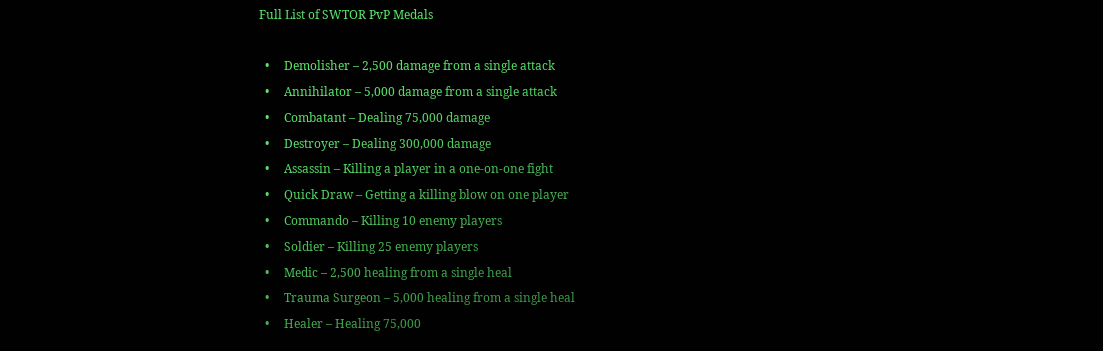Full List of SWTOR PvP Medals

  •     Demolisher – 2,500 damage from a single attack
  •     Annihilator – 5,000 damage from a single attack
  •     Combatant – Dealing 75,000 damage
  •     Destroyer – Dealing 300,000 damage
  •     Assassin – Killing a player in a one-on-one fight
  •     Quick Draw – Getting a killing blow on one player
  •     Commando – Killing 10 enemy players
  •     Soldier – Killing 25 enemy players
  •     Medic – 2,500 healing from a single heal
  •     Trauma Surgeon – 5,000 healing from a single heal
  •     Healer – Healing 75,000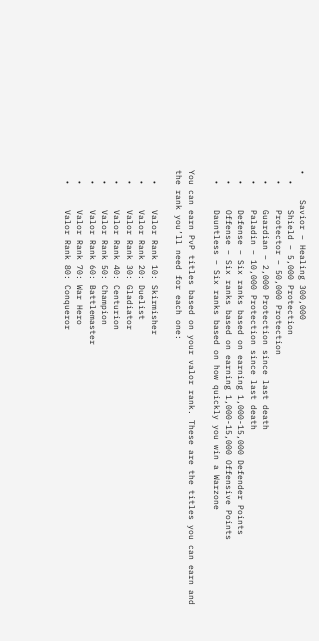•     Savior – Healing 300,000
  •     Shield – 5,000 Protection
  •     Protector – 50,000 Protection
  •     Guardian – 2,000 Protection since last death
  •     Paladin – 10,000 Protection since last death
  •     Defense – Six ranks based on earning 1,000-15,000 Defender Points
  •     Offense – Six ranks based on earning 1,000-15,000 Offensive Points
  •     Dauntless – Six ranks based on how quickly you win a Warzone

You can earn PvP titles based on your valor rank. These are the titles you can earn and the rank you’ll need for each one:

  •     Valor Rank 10: Skirmisher
  •     Valor Rank 20: Duelist
  •     Valor Rank 30: Gladiator
  •     Valor Rank 40: Centurion
  •     Valor Rank 50: Champion
  •     Valor Rank 60: Battlemaster
  •     Valor Rank 70: War Hero
  •     Valor Rank 80: Conqueror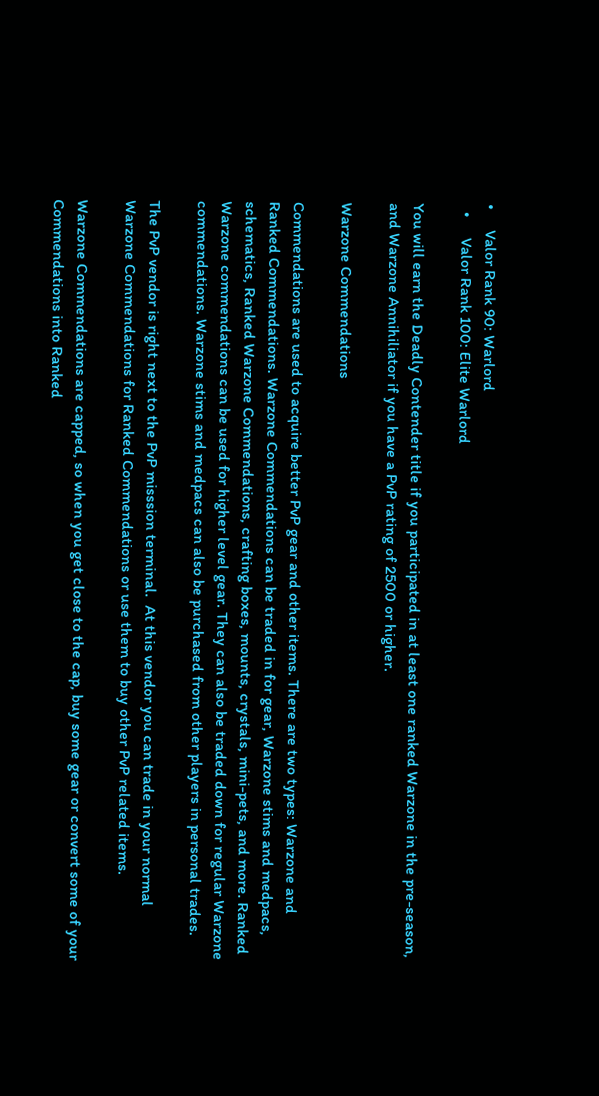•     Valor Rank 90: Warlord
  •     Valor Rank 100: Elite Warlord

You will earn the Deadly Contender title if you participated in at least one ranked Warzone in the pre-season, and Warzone Annihiliator if you have a PvP rating of 2500 or higher.

Warzone Commendations

Commendations are used to acquire better PvP gear and other items. There are two types: Warzone and Ranked Commendations. Warzone Commendations can be traded in for gear, Warzone stims and medpacs, schematics, Ranked Warzone Commendations, crafting boxes, mounts, crystals, mini-pets, and more. Ranked Warzone commendations can be used for higher level gear. They can also be traded down for regular Warzone commendations. Warzone stims and medpacs can also be purchased from other players in personal trades.

The PvP vendor is right next to the PvP misssion terminal.  At this vendor you can trade in your normal Warzone Commendations for Ranked Commendations or use them to buy other PvP related items.

Warzone Commendations are capped, so when you get close to the cap, buy some gear or convert some of your Commendations into Ranked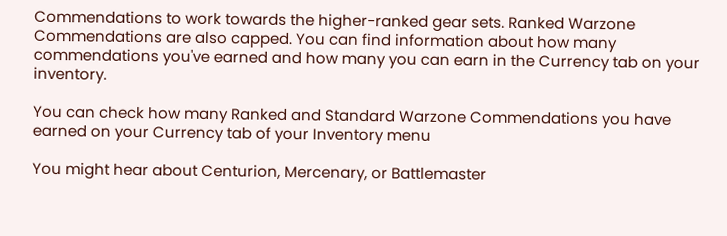Commendations to work towards the higher-ranked gear sets. Ranked Warzone Commendations are also capped. You can find information about how many commendations you've earned and how many you can earn in the Currency tab on your inventory.

You can check how many Ranked and Standard Warzone Commendations you have earned on your Currency tab of your Inventory menu

You might hear about Centurion, Mercenary, or Battlemaster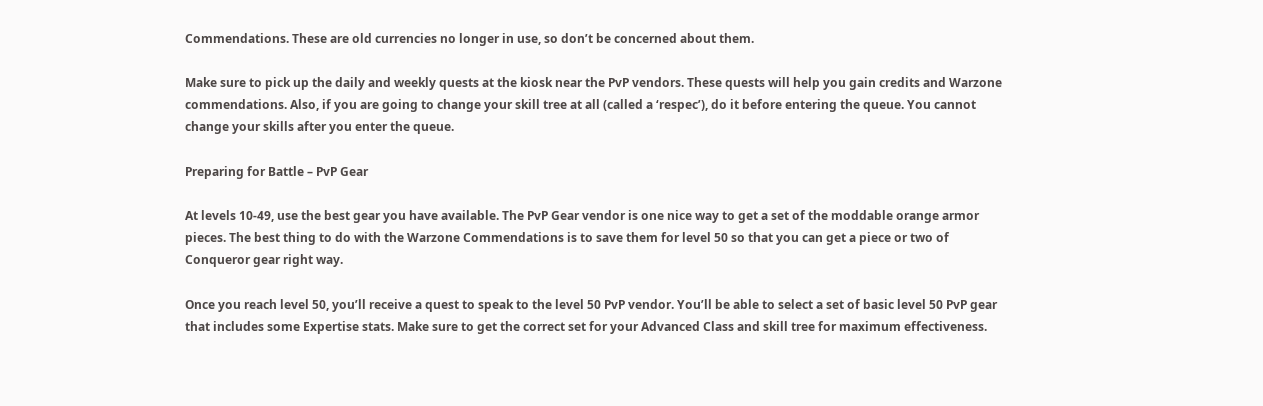Commendations. These are old currencies no longer in use, so don’t be concerned about them.

Make sure to pick up the daily and weekly quests at the kiosk near the PvP vendors. These quests will help you gain credits and Warzone commendations. Also, if you are going to change your skill tree at all (called a ‘respec’), do it before entering the queue. You cannot change your skills after you enter the queue.

Preparing for Battle – PvP Gear

At levels 10-49, use the best gear you have available. The PvP Gear vendor is one nice way to get a set of the moddable orange armor pieces. The best thing to do with the Warzone Commendations is to save them for level 50 so that you can get a piece or two of Conqueror gear right way.

Once you reach level 50, you’ll receive a quest to speak to the level 50 PvP vendor. You’ll be able to select a set of basic level 50 PvP gear that includes some Expertise stats. Make sure to get the correct set for your Advanced Class and skill tree for maximum effectiveness.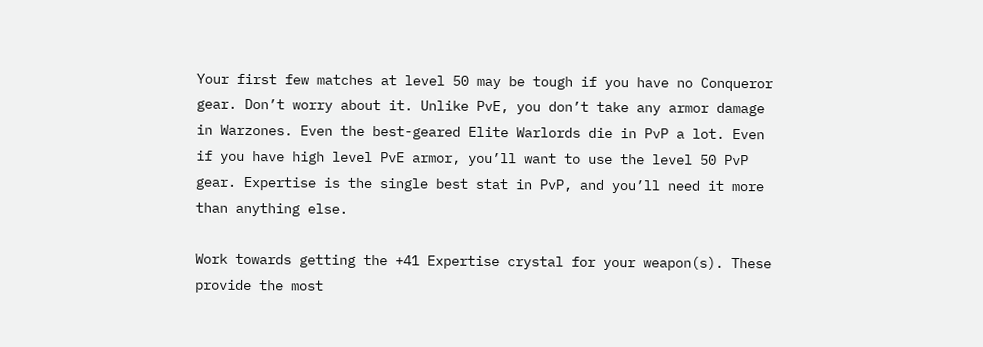Your first few matches at level 50 may be tough if you have no Conqueror gear. Don’t worry about it. Unlike PvE, you don’t take any armor damage in Warzones. Even the best-geared Elite Warlords die in PvP a lot. Even if you have high level PvE armor, you’ll want to use the level 50 PvP gear. Expertise is the single best stat in PvP, and you’ll need it more than anything else.

Work towards getting the +41 Expertise crystal for your weapon(s). These provide the most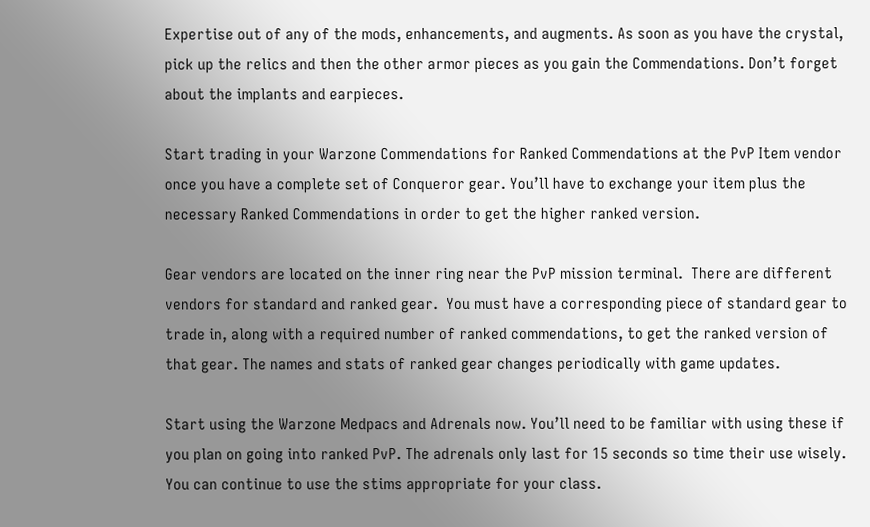Expertise out of any of the mods, enhancements, and augments. As soon as you have the crystal, pick up the relics and then the other armor pieces as you gain the Commendations. Don’t forget about the implants and earpieces.

Start trading in your Warzone Commendations for Ranked Commendations at the PvP Item vendor once you have a complete set of Conqueror gear. You’ll have to exchange your item plus the necessary Ranked Commendations in order to get the higher ranked version.

Gear vendors are located on the inner ring near the PvP mission terminal.  There are different vendors for standard and ranked gear.  You must have a corresponding piece of standard gear to trade in, along with a required number of ranked commendations, to get the ranked version of that gear. The names and stats of ranked gear changes periodically with game updates.

Start using the Warzone Medpacs and Adrenals now. You’ll need to be familiar with using these if you plan on going into ranked PvP. The adrenals only last for 15 seconds so time their use wisely. You can continue to use the stims appropriate for your class.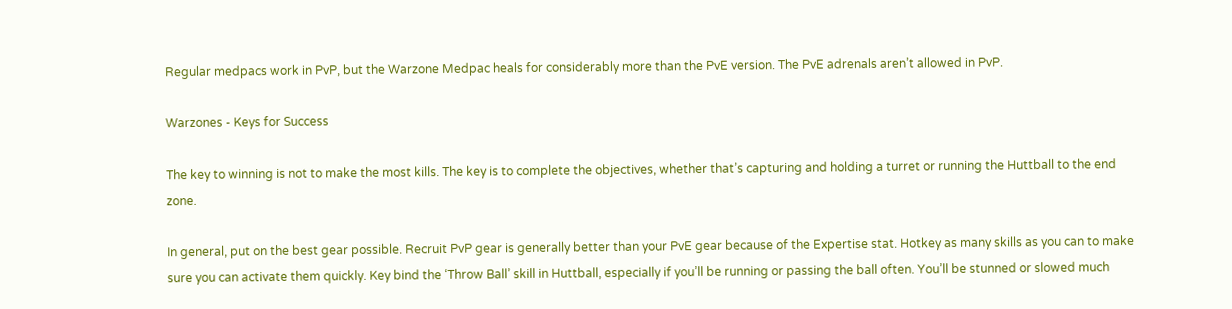Regular medpacs work in PvP, but the Warzone Medpac heals for considerably more than the PvE version. The PvE adrenals aren’t allowed in PvP.

Warzones - Keys for Success

The key to winning is not to make the most kills. The key is to complete the objectives, whether that’s capturing and holding a turret or running the Huttball to the end zone.

In general, put on the best gear possible. Recruit PvP gear is generally better than your PvE gear because of the Expertise stat. Hotkey as many skills as you can to make sure you can activate them quickly. Key bind the ‘Throw Ball’ skill in Huttball, especially if you’ll be running or passing the ball often. You’ll be stunned or slowed much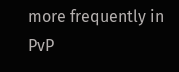more frequently in PvP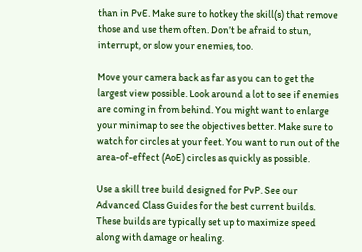than in PvE. Make sure to hotkey the skill(s) that remove those and use them often. Don’t be afraid to stun, interrupt, or slow your enemies, too.

Move your camera back as far as you can to get the largest view possible. Look around a lot to see if enemies are coming in from behind. You might want to enlarge your minimap to see the objectives better. Make sure to watch for circles at your feet. You want to run out of the area-of-effect (AoE) circles as quickly as possible.

Use a skill tree build designed for PvP. See our Advanced Class Guides for the best current builds. These builds are typically set up to maximize speed along with damage or healing.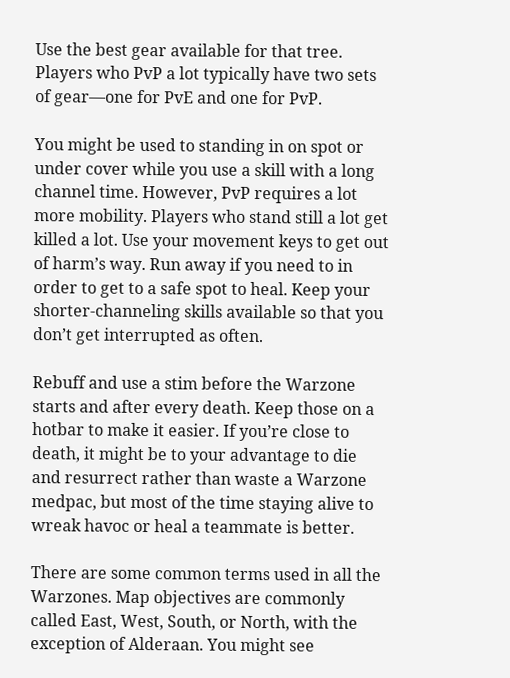Use the best gear available for that tree. Players who PvP a lot typically have two sets of gear—one for PvE and one for PvP.

You might be used to standing in on spot or under cover while you use a skill with a long channel time. However, PvP requires a lot more mobility. Players who stand still a lot get killed a lot. Use your movement keys to get out of harm’s way. Run away if you need to in order to get to a safe spot to heal. Keep your shorter-channeling skills available so that you don’t get interrupted as often.

Rebuff and use a stim before the Warzone starts and after every death. Keep those on a hotbar to make it easier. If you’re close to death, it might be to your advantage to die and resurrect rather than waste a Warzone medpac, but most of the time staying alive to wreak havoc or heal a teammate is better.

There are some common terms used in all the Warzones. Map objectives are commonly called East, West, South, or North, with the exception of Alderaan. You might see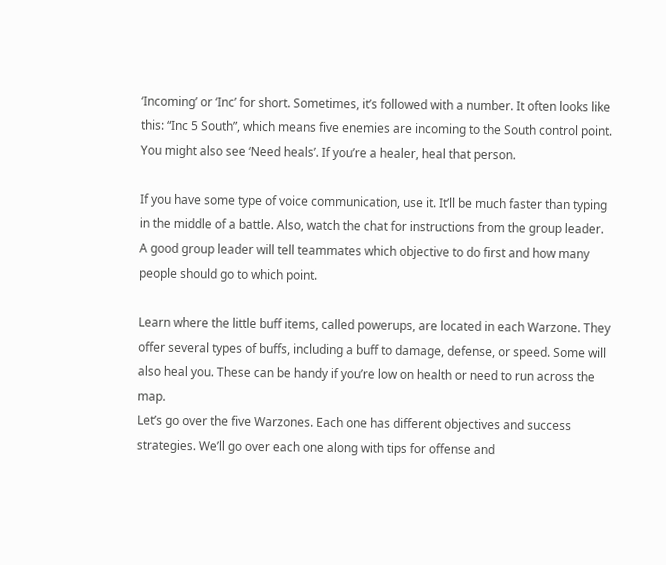‘Incoming’ or ‘Inc’ for short. Sometimes, it’s followed with a number. It often looks like this: “Inc 5 South”, which means five enemies are incoming to the South control point. You might also see ‘Need heals’. If you’re a healer, heal that person.

If you have some type of voice communication, use it. It’ll be much faster than typing in the middle of a battle. Also, watch the chat for instructions from the group leader. A good group leader will tell teammates which objective to do first and how many people should go to which point.

Learn where the little buff items, called powerups, are located in each Warzone. They offer several types of buffs, including a buff to damage, defense, or speed. Some will also heal you. These can be handy if you’re low on health or need to run across the map.
Let’s go over the five Warzones. Each one has different objectives and success strategies. We’ll go over each one along with tips for offense and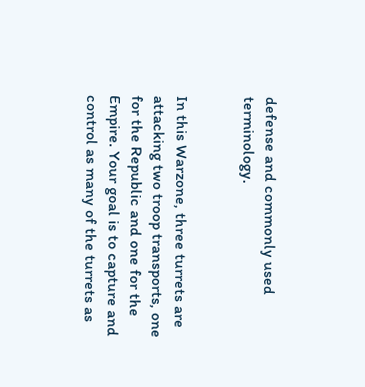defense and commonly used terminology.


In this Warzone, three turrets are attacking two troop transports, one for the Republic and one for the Empire. Your goal is to capture and control as many of the turrets as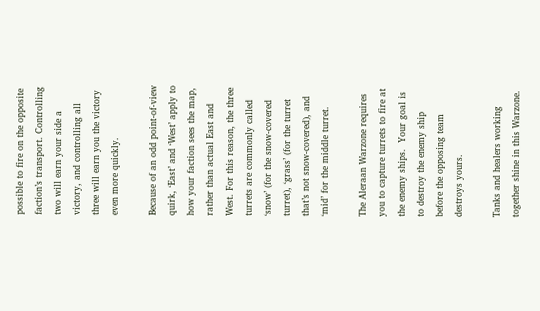possible to fire on the opposite faction’s transport. Controlling two will earn your side a victory, and controlling all three will earn you the victory even more quickly.

Because of an odd point-of-view quirk, ‘East’ and ‘West’ apply to how your faction sees the map, rather than actual East and West. For this reason, the three turrets are commonly called ‘snow’ (for the snow-covered turret), ‘grass’ (for the turret that’s not snow-covered), and ‘mid’ for the middle turret.

The Aleraan Warzone requires you to capture turrets to fire at the enemy ships.  Your goal is to destroy the enemy ship before the opposing team destroys yours.

Tanks and healers working together shine in this Warzone.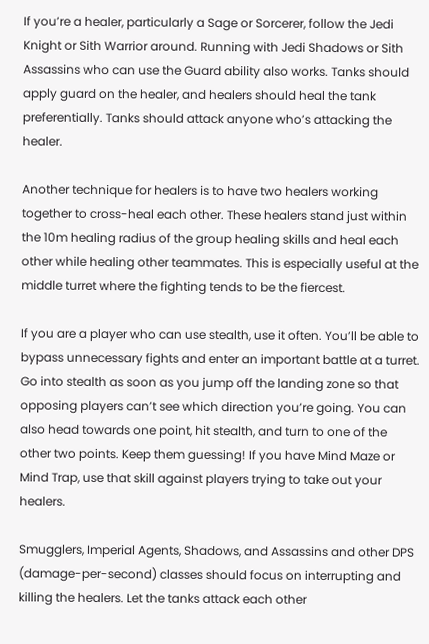If you’re a healer, particularly a Sage or Sorcerer, follow the Jedi Knight or Sith Warrior around. Running with Jedi Shadows or Sith Assassins who can use the Guard ability also works. Tanks should apply guard on the healer, and healers should heal the tank preferentially. Tanks should attack anyone who’s attacking the healer.

Another technique for healers is to have two healers working together to cross-heal each other. These healers stand just within the 10m healing radius of the group healing skills and heal each other while healing other teammates. This is especially useful at the middle turret where the fighting tends to be the fiercest.

If you are a player who can use stealth, use it often. You’ll be able to bypass unnecessary fights and enter an important battle at a turret. Go into stealth as soon as you jump off the landing zone so that opposing players can’t see which direction you’re going. You can also head towards one point, hit stealth, and turn to one of the other two points. Keep them guessing! If you have Mind Maze or Mind Trap, use that skill against players trying to take out your healers.

Smugglers, Imperial Agents, Shadows, and Assassins and other DPS (damage-per-second) classes should focus on interrupting and killing the healers. Let the tanks attack each other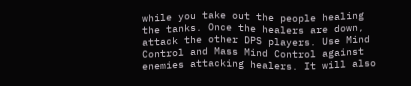while you take out the people healing the tanks. Once the healers are down, attack the other DPS players. Use Mind Control and Mass Mind Control against enemies attacking healers. It will also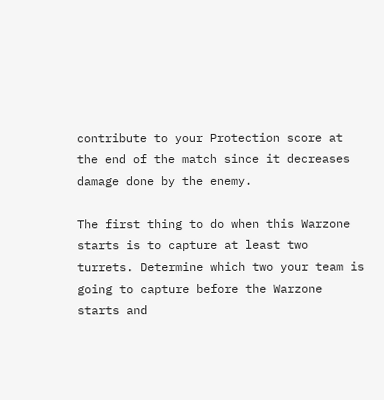contribute to your Protection score at the end of the match since it decreases damage done by the enemy.

The first thing to do when this Warzone starts is to capture at least two turrets. Determine which two your team is going to capture before the Warzone starts and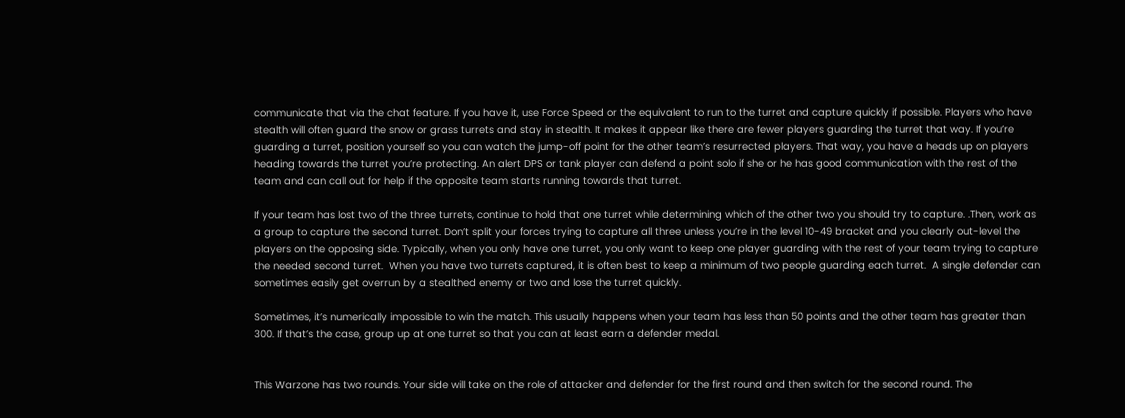communicate that via the chat feature. If you have it, use Force Speed or the equivalent to run to the turret and capture quickly if possible. Players who have stealth will often guard the snow or grass turrets and stay in stealth. It makes it appear like there are fewer players guarding the turret that way. If you’re guarding a turret, position yourself so you can watch the jump-off point for the other team’s resurrected players. That way, you have a heads up on players heading towards the turret you’re protecting. An alert DPS or tank player can defend a point solo if she or he has good communication with the rest of the team and can call out for help if the opposite team starts running towards that turret.

If your team has lost two of the three turrets, continue to hold that one turret while determining which of the other two you should try to capture. .Then, work as a group to capture the second turret. Don’t split your forces trying to capture all three unless you’re in the level 10-49 bracket and you clearly out-level the players on the opposing side. Typically, when you only have one turret, you only want to keep one player guarding with the rest of your team trying to capture the needed second turret.  When you have two turrets captured, it is often best to keep a minimum of two people guarding each turret.  A single defender can sometimes easily get overrun by a stealthed enemy or two and lose the turret quickly.

Sometimes, it’s numerically impossible to win the match. This usually happens when your team has less than 50 points and the other team has greater than 300. If that’s the case, group up at one turret so that you can at least earn a defender medal.


This Warzone has two rounds. Your side will take on the role of attacker and defender for the first round and then switch for the second round. The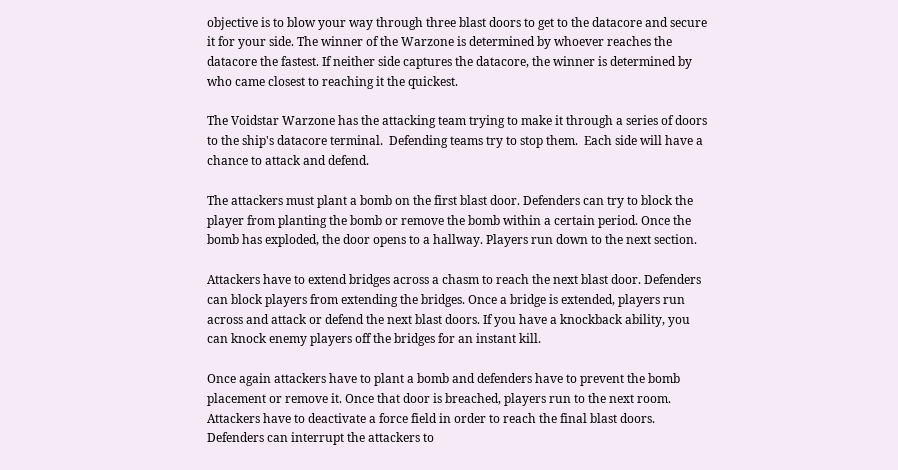objective is to blow your way through three blast doors to get to the datacore and secure it for your side. The winner of the Warzone is determined by whoever reaches the datacore the fastest. If neither side captures the datacore, the winner is determined by who came closest to reaching it the quickest.

The Voidstar Warzone has the attacking team trying to make it through a series of doors to the ship's datacore terminal.  Defending teams try to stop them.  Each side will have a chance to attack and defend.

The attackers must plant a bomb on the first blast door. Defenders can try to block the player from planting the bomb or remove the bomb within a certain period. Once the bomb has exploded, the door opens to a hallway. Players run down to the next section.

Attackers have to extend bridges across a chasm to reach the next blast door. Defenders can block players from extending the bridges. Once a bridge is extended, players run across and attack or defend the next blast doors. If you have a knockback ability, you can knock enemy players off the bridges for an instant kill.

Once again attackers have to plant a bomb and defenders have to prevent the bomb placement or remove it. Once that door is breached, players run to the next room. Attackers have to deactivate a force field in order to reach the final blast doors. Defenders can interrupt the attackers to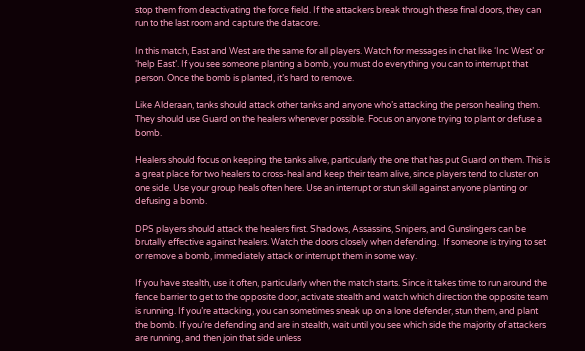stop them from deactivating the force field. If the attackers break through these final doors, they can run to the last room and capture the datacore.

In this match, East and West are the same for all players. Watch for messages in chat like ‘Inc West’ or ‘help East’. If you see someone planting a bomb, you must do everything you can to interrupt that person. Once the bomb is planted, it’s hard to remove.

Like Alderaan, tanks should attack other tanks and anyone who’s attacking the person healing them. They should use Guard on the healers whenever possible. Focus on anyone trying to plant or defuse a bomb.

Healers should focus on keeping the tanks alive, particularly the one that has put Guard on them. This is a great place for two healers to cross-heal and keep their team alive, since players tend to cluster on one side. Use your group heals often here. Use an interrupt or stun skill against anyone planting or defusing a bomb.

DPS players should attack the healers first. Shadows, Assassins, Snipers, and Gunslingers can be brutally effective against healers. Watch the doors closely when defending.  If someone is trying to set or remove a bomb, immediately attack or interrupt them in some way.

If you have stealth, use it often, particularly when the match starts. Since it takes time to run around the fence barrier to get to the opposite door, activate stealth and watch which direction the opposite team is running. If you’re attacking, you can sometimes sneak up on a lone defender, stun them, and plant the bomb. If you’re defending and are in stealth, wait until you see which side the majority of attackers are running, and then join that side unless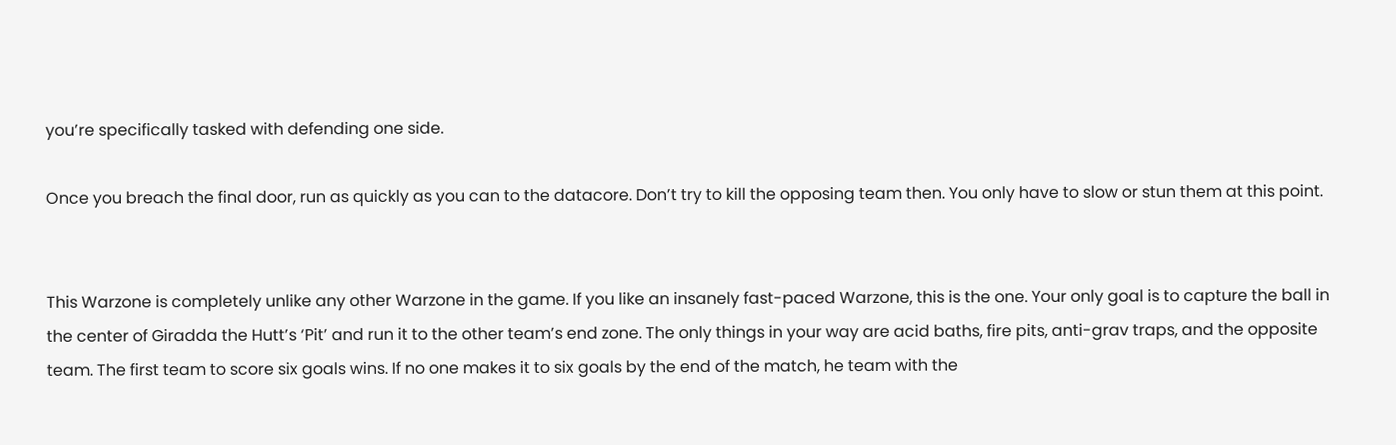you’re specifically tasked with defending one side.

Once you breach the final door, run as quickly as you can to the datacore. Don’t try to kill the opposing team then. You only have to slow or stun them at this point.


This Warzone is completely unlike any other Warzone in the game. If you like an insanely fast-paced Warzone, this is the one. Your only goal is to capture the ball in the center of Giradda the Hutt’s ‘Pit’ and run it to the other team’s end zone. The only things in your way are acid baths, fire pits, anti-grav traps, and the opposite team. The first team to score six goals wins. If no one makes it to six goals by the end of the match, he team with the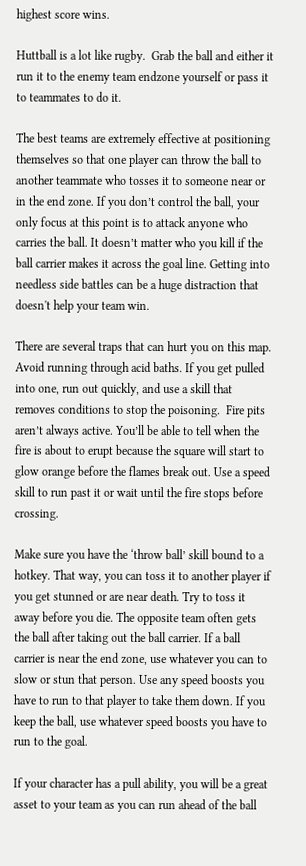highest score wins.

Huttball is a lot like rugby.  Grab the ball and either it run it to the enemy team endzone yourself or pass it to teammates to do it.

The best teams are extremely effective at positioning themselves so that one player can throw the ball to another teammate who tosses it to someone near or in the end zone. If you don’t control the ball, your only focus at this point is to attack anyone who carries the ball. It doesn’t matter who you kill if the ball carrier makes it across the goal line. Getting into needless side battles can be a huge distraction that doesn't help your team win.

There are several traps that can hurt you on this map.  Avoid running through acid baths. If you get pulled into one, run out quickly, and use a skill that removes conditions to stop the poisoning.  Fire pits aren’t always active. You’ll be able to tell when the fire is about to erupt because the square will start to glow orange before the flames break out. Use a speed skill to run past it or wait until the fire stops before crossing.

Make sure you have the ‘throw ball’ skill bound to a hotkey. That way, you can toss it to another player if you get stunned or are near death. Try to toss it away before you die. The opposite team often gets the ball after taking out the ball carrier. If a ball carrier is near the end zone, use whatever you can to slow or stun that person. Use any speed boosts you have to run to that player to take them down. If you keep the ball, use whatever speed boosts you have to run to the goal.

If your character has a pull ability, you will be a great asset to your team as you can run ahead of the ball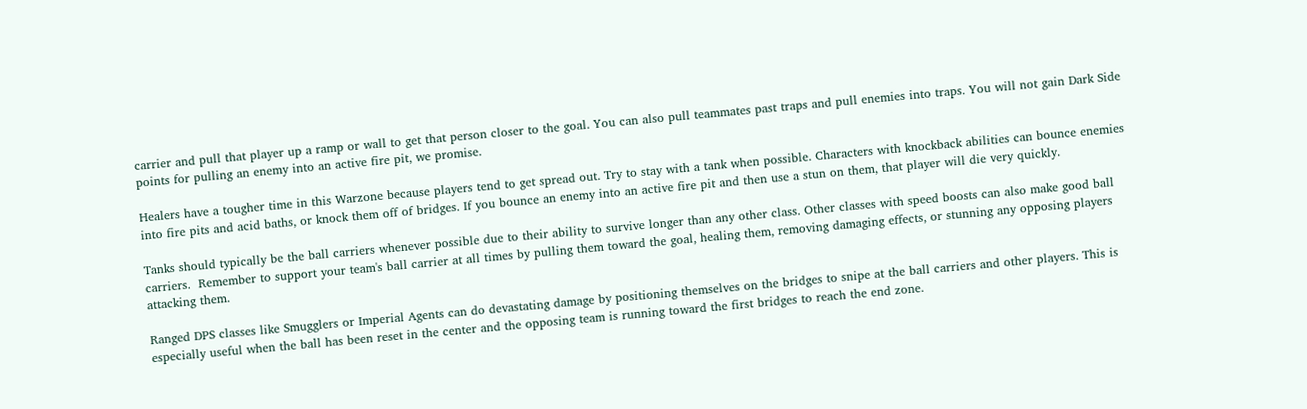carrier and pull that player up a ramp or wall to get that person closer to the goal. You can also pull teammates past traps and pull enemies into traps. You will not gain Dark Side points for pulling an enemy into an active fire pit, we promise.

Healers have a tougher time in this Warzone because players tend to get spread out. Try to stay with a tank when possible. Characters with knockback abilities can bounce enemies into fire pits and acid baths, or knock them off of bridges. If you bounce an enemy into an active fire pit and then use a stun on them, that player will die very quickly.

Tanks should typically be the ball carriers whenever possible due to their ability to survive longer than any other class. Other classes with speed boosts can also make good ball carriers.  Remember to support your team's ball carrier at all times by pulling them toward the goal, healing them, removing damaging effects, or stunning any opposing players attacking them.

Ranged DPS classes like Smugglers or Imperial Agents can do devastating damage by positioning themselves on the bridges to snipe at the ball carriers and other players. This is especially useful when the ball has been reset in the center and the opposing team is running toward the first bridges to reach the end zone.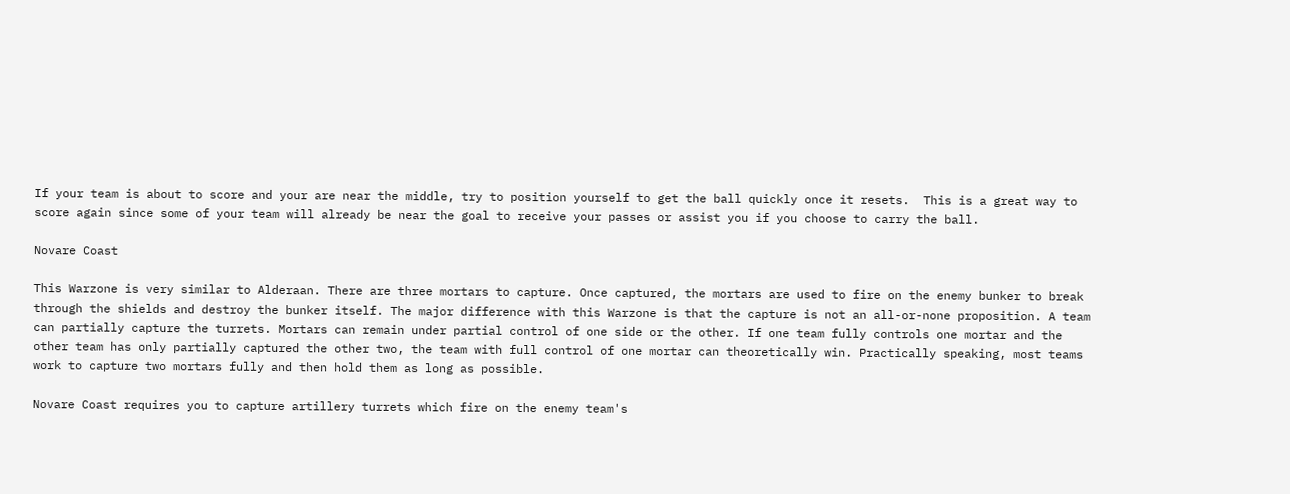If your team is about to score and your are near the middle, try to position yourself to get the ball quickly once it resets.  This is a great way to score again since some of your team will already be near the goal to receive your passes or assist you if you choose to carry the ball.

Novare Coast

This Warzone is very similar to Alderaan. There are three mortars to capture. Once captured, the mortars are used to fire on the enemy bunker to break through the shields and destroy the bunker itself. The major difference with this Warzone is that the capture is not an all-or-none proposition. A team can partially capture the turrets. Mortars can remain under partial control of one side or the other. If one team fully controls one mortar and the other team has only partially captured the other two, the team with full control of one mortar can theoretically win. Practically speaking, most teams work to capture two mortars fully and then hold them as long as possible.

Novare Coast requires you to capture artillery turrets which fire on the enemy team's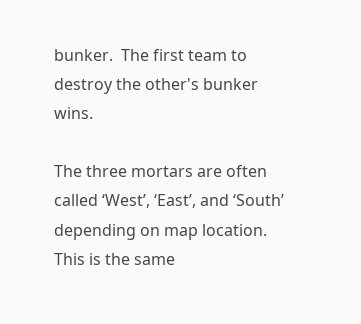bunker.  The first team to destroy the other's bunker wins.

The three mortars are often called ‘West’, ‘East’, and ‘South’ depending on map location. This is the same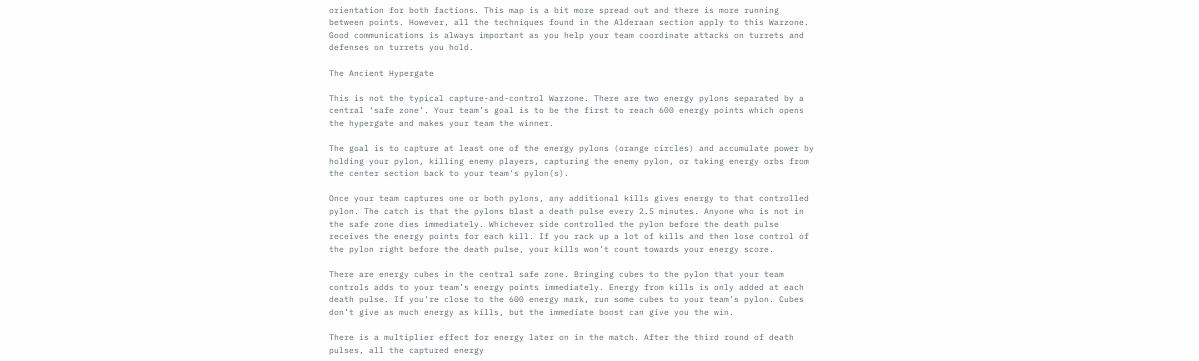orientation for both factions. This map is a bit more spread out and there is more running between points. However, all the techniques found in the Alderaan section apply to this Warzone.  Good communications is always important as you help your team coordinate attacks on turrets and defenses on turrets you hold.

The Ancient Hypergate

This is not the typical capture-and-control Warzone. There are two energy pylons separated by a central ‘safe zone’. Your team’s goal is to be the first to reach 600 energy points which opens the hypergate and makes your team the winner.

The goal is to capture at least one of the energy pylons (orange circles) and accumulate power by holding your pylon, killing enemy players, capturing the enemy pylon, or taking energy orbs from the center section back to your team's pylon(s).

Once your team captures one or both pylons, any additional kills gives energy to that controlled pylon. The catch is that the pylons blast a death pulse every 2.5 minutes. Anyone who is not in the safe zone dies immediately. Whichever side controlled the pylon before the death pulse receives the energy points for each kill. If you rack up a lot of kills and then lose control of the pylon right before the death pulse, your kills won’t count towards your energy score.

There are energy cubes in the central safe zone. Bringing cubes to the pylon that your team controls adds to your team’s energy points immediately. Energy from kills is only added at each death pulse. If you’re close to the 600 energy mark, run some cubes to your team’s pylon. Cubes don’t give as much energy as kills, but the immediate boost can give you the win.

There is a multiplier effect for energy later on in the match. After the third round of death pulses, all the captured energy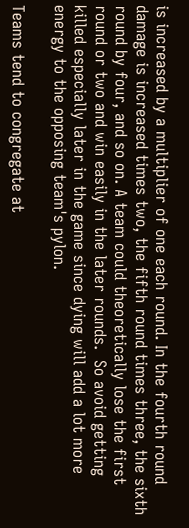is increased by a multiplier of one each round. In the fourth round damage is increased times two, the fifth round times three, the sixth round by four, and so on. A team could theoretically lose the first round or two and win easily in the later rounds.  So avoid getting killed especially later in the game since dying will add a lot more energy to the opposing team's pylon.

Teams tend to congregate at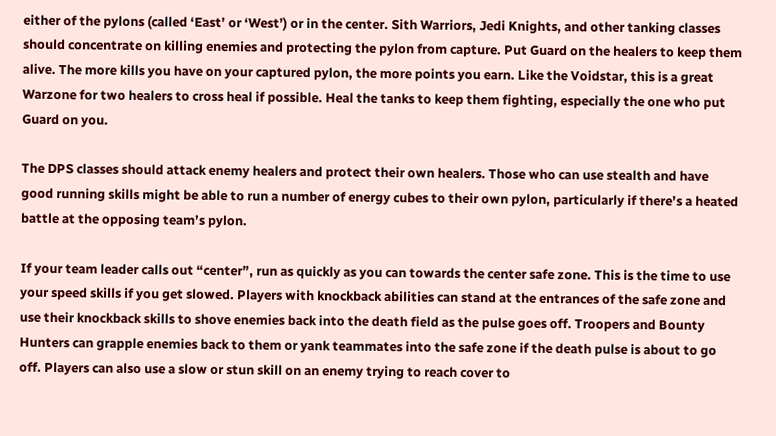either of the pylons (called ‘East’ or ‘West’) or in the center. Sith Warriors, Jedi Knights, and other tanking classes should concentrate on killing enemies and protecting the pylon from capture. Put Guard on the healers to keep them alive. The more kills you have on your captured pylon, the more points you earn. Like the Voidstar, this is a great Warzone for two healers to cross heal if possible. Heal the tanks to keep them fighting, especially the one who put Guard on you.

The DPS classes should attack enemy healers and protect their own healers. Those who can use stealth and have good running skills might be able to run a number of energy cubes to their own pylon, particularly if there’s a heated battle at the opposing team’s pylon.

If your team leader calls out “center”, run as quickly as you can towards the center safe zone. This is the time to use your speed skills if you get slowed. Players with knockback abilities can stand at the entrances of the safe zone and use their knockback skills to shove enemies back into the death field as the pulse goes off. Troopers and Bounty Hunters can grapple enemies back to them or yank teammates into the safe zone if the death pulse is about to go off. Players can also use a slow or stun skill on an enemy trying to reach cover to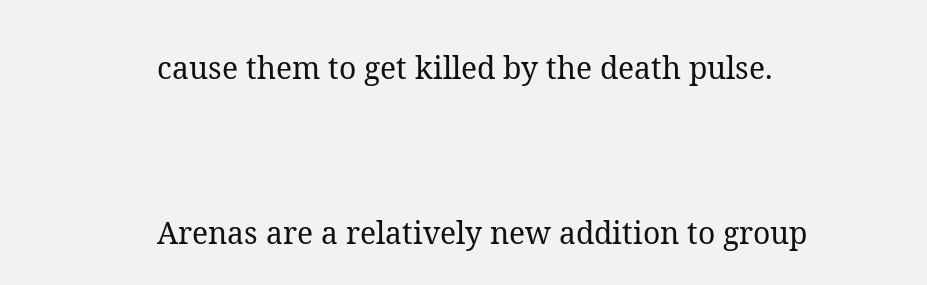cause them to get killed by the death pulse.


Arenas are a relatively new addition to group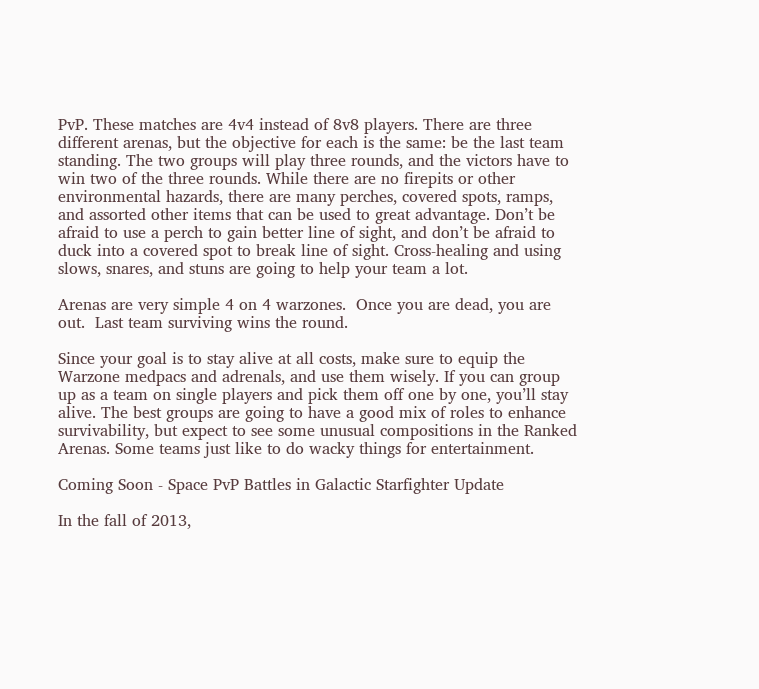PvP. These matches are 4v4 instead of 8v8 players. There are three different arenas, but the objective for each is the same: be the last team standing. The two groups will play three rounds, and the victors have to win two of the three rounds. While there are no firepits or other environmental hazards, there are many perches, covered spots, ramps, and assorted other items that can be used to great advantage. Don’t be afraid to use a perch to gain better line of sight, and don’t be afraid to duck into a covered spot to break line of sight. Cross-healing and using slows, snares, and stuns are going to help your team a lot.

Arenas are very simple 4 on 4 warzones.  Once you are dead, you are out.  Last team surviving wins the round.

Since your goal is to stay alive at all costs, make sure to equip the Warzone medpacs and adrenals, and use them wisely. If you can group up as a team on single players and pick them off one by one, you’ll stay alive. The best groups are going to have a good mix of roles to enhance survivability, but expect to see some unusual compositions in the Ranked Arenas. Some teams just like to do wacky things for entertainment.

Coming Soon - Space PvP Battles in Galactic Starfighter Update

In the fall of 2013,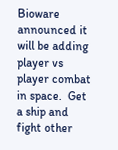Bioware announced it will be adding player vs player combat in space.  Get a ship and fight other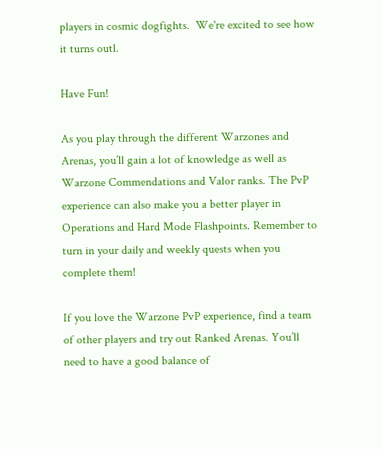players in cosmic dogfights.  We're excited to see how it turns outl.

Have Fun!

As you play through the different Warzones and Arenas, you’ll gain a lot of knowledge as well as Warzone Commendations and Valor ranks. The PvP experience can also make you a better player in Operations and Hard Mode Flashpoints. Remember to turn in your daily and weekly quests when you complete them!

If you love the Warzone PvP experience, find a team of other players and try out Ranked Arenas. You’ll need to have a good balance of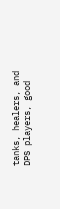tanks, healers, and DPS players, good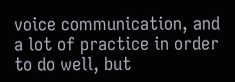voice communication, and a lot of practice in order to do well, but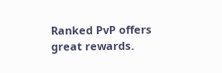Ranked PvP offers great rewards.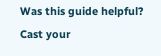Was this guide helpful? Cast your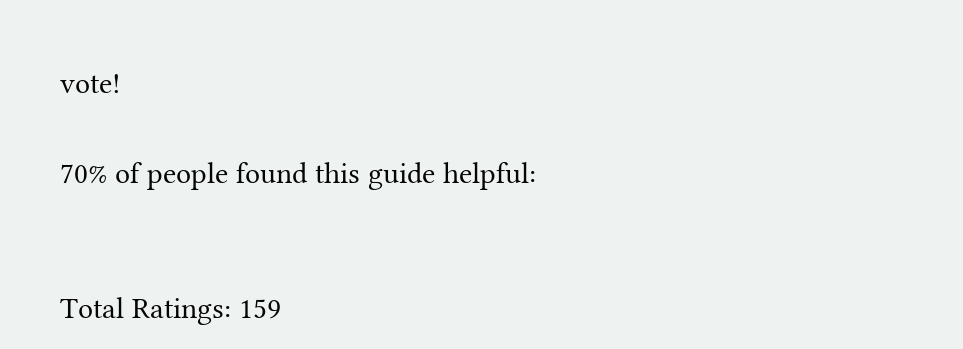vote!

70% of people found this guide helpful:


Total Ratings: 159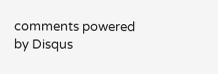comments powered by Disqus